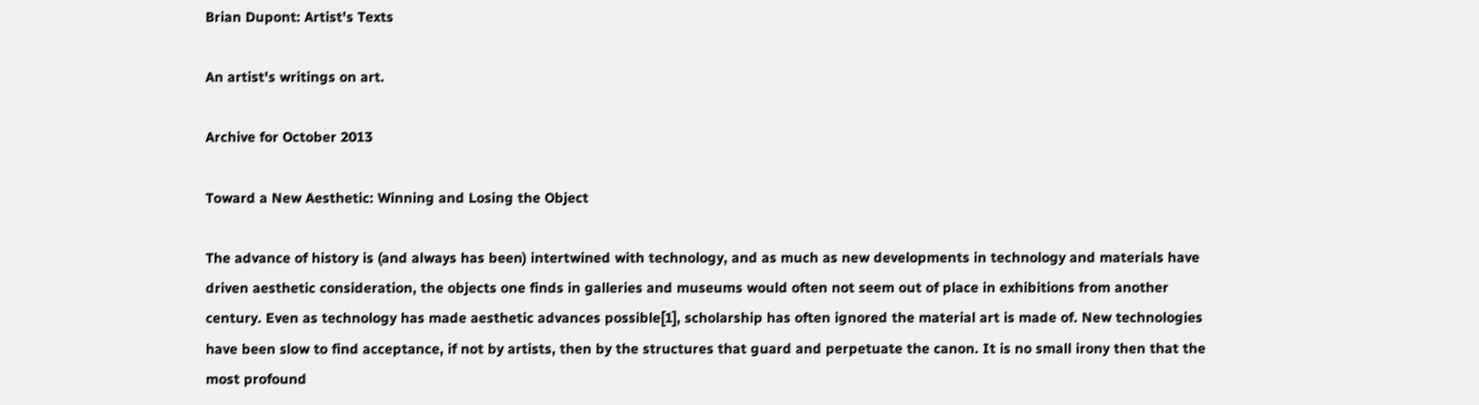Brian Dupont: Artist's Texts

An artist's writings on art.

Archive for October 2013

Toward a New Aesthetic: Winning and Losing the Object

The advance of history is (and always has been) intertwined with technology, and as much as new developments in technology and materials have driven aesthetic consideration, the objects one finds in galleries and museums would often not seem out of place in exhibitions from another century. Even as technology has made aesthetic advances possible[1], scholarship has often ignored the material art is made of. New technologies have been slow to find acceptance, if not by artists, then by the structures that guard and perpetuate the canon. It is no small irony then that the most profound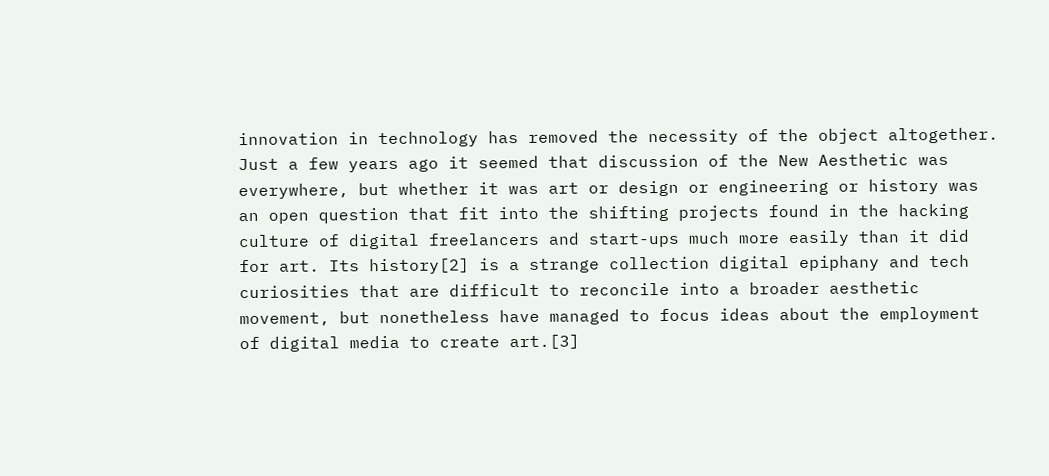innovation in technology has removed the necessity of the object altogether. Just a few years ago it seemed that discussion of the New Aesthetic was everywhere, but whether it was art or design or engineering or history was an open question that fit into the shifting projects found in the hacking culture of digital freelancers and start-ups much more easily than it did for art. Its history[2] is a strange collection digital epiphany and tech curiosities that are difficult to reconcile into a broader aesthetic movement, but nonetheless have managed to focus ideas about the employment of digital media to create art.[3]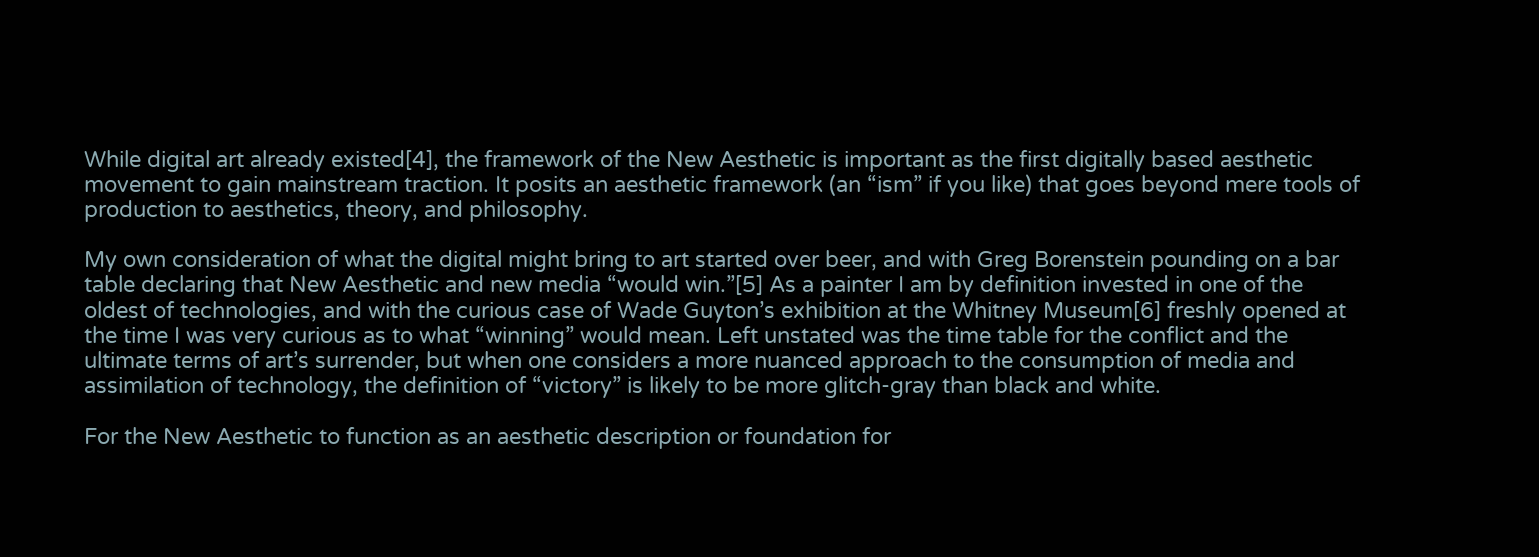While digital art already existed[4], the framework of the New Aesthetic is important as the first digitally based aesthetic movement to gain mainstream traction. It posits an aesthetic framework (an “ism” if you like) that goes beyond mere tools of production to aesthetics, theory, and philosophy.

My own consideration of what the digital might bring to art started over beer, and with Greg Borenstein pounding on a bar table declaring that New Aesthetic and new media “would win.”[5] As a painter I am by definition invested in one of the oldest of technologies, and with the curious case of Wade Guyton’s exhibition at the Whitney Museum[6] freshly opened at the time I was very curious as to what “winning” would mean. Left unstated was the time table for the conflict and the ultimate terms of art’s surrender, but when one considers a more nuanced approach to the consumption of media and assimilation of technology, the definition of “victory” is likely to be more glitch-gray than black and white.

For the New Aesthetic to function as an aesthetic description or foundation for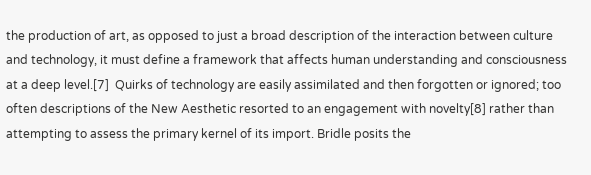the production of art, as opposed to just a broad description of the interaction between culture and technology, it must define a framework that affects human understanding and consciousness at a deep level.[7]  Quirks of technology are easily assimilated and then forgotten or ignored; too often descriptions of the New Aesthetic resorted to an engagement with novelty[8] rather than attempting to assess the primary kernel of its import. Bridle posits the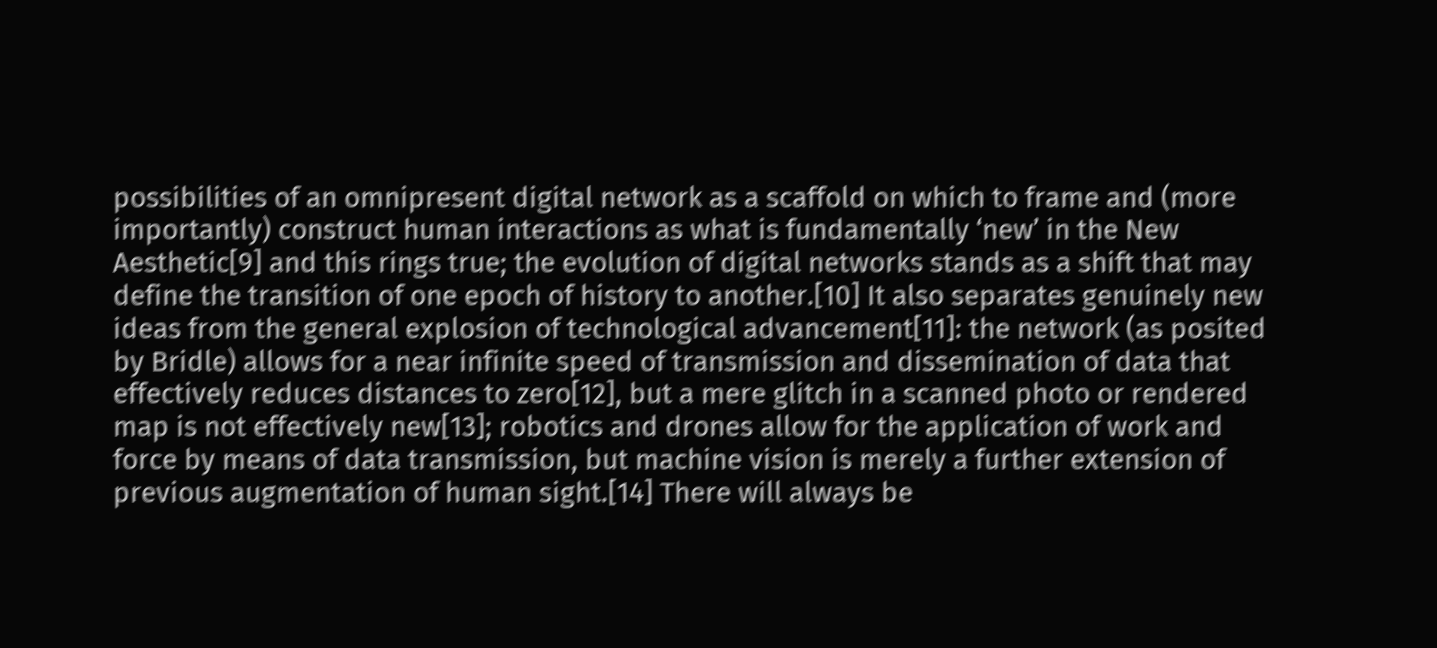possibilities of an omnipresent digital network as a scaffold on which to frame and (more importantly) construct human interactions as what is fundamentally ‘new’ in the New Aesthetic[9] and this rings true; the evolution of digital networks stands as a shift that may define the transition of one epoch of history to another.[10] It also separates genuinely new ideas from the general explosion of technological advancement[11]: the network (as posited by Bridle) allows for a near infinite speed of transmission and dissemination of data that effectively reduces distances to zero[12], but a mere glitch in a scanned photo or rendered map is not effectively new[13]; robotics and drones allow for the application of work and force by means of data transmission, but machine vision is merely a further extension of previous augmentation of human sight.[14] There will always be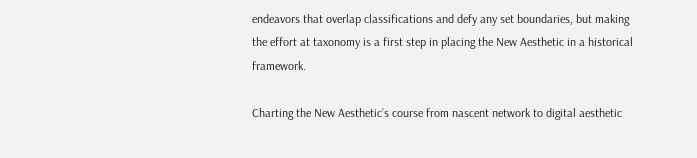endeavors that overlap classifications and defy any set boundaries, but making the effort at taxonomy is a first step in placing the New Aesthetic in a historical framework.

Charting the New Aesthetic’s course from nascent network to digital aesthetic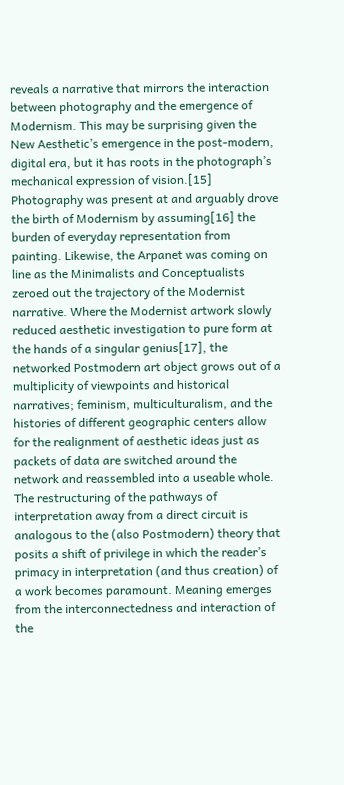reveals a narrative that mirrors the interaction between photography and the emergence of Modernism. This may be surprising given the New Aesthetic’s emergence in the post-modern, digital era, but it has roots in the photograph’s mechanical expression of vision.[15] Photography was present at and arguably drove the birth of Modernism by assuming[16] the burden of everyday representation from painting. Likewise, the Arpanet was coming on line as the Minimalists and Conceptualists zeroed out the trajectory of the Modernist narrative. Where the Modernist artwork slowly reduced aesthetic investigation to pure form at the hands of a singular genius[17], the networked Postmodern art object grows out of a multiplicity of viewpoints and historical narratives; feminism, multiculturalism, and the histories of different geographic centers allow for the realignment of aesthetic ideas just as packets of data are switched around the network and reassembled into a useable whole. The restructuring of the pathways of interpretation away from a direct circuit is analogous to the (also Postmodern) theory that posits a shift of privilege in which the reader’s primacy in interpretation (and thus creation) of a work becomes paramount. Meaning emerges from the interconnectedness and interaction of the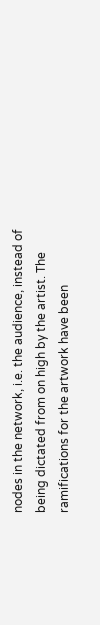nodes in the network, i.e. the audience, instead of being dictated from on high by the artist. The ramifications for the artwork have been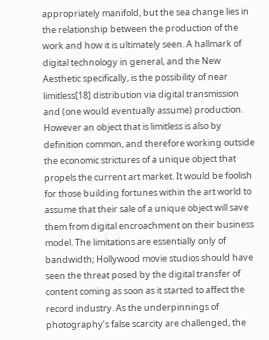appropriately manifold, but the sea change lies in the relationship between the production of the work and how it is ultimately seen. A hallmark of digital technology in general, and the New Aesthetic specifically, is the possibility of near limitless[18] distribution via digital transmission and (one would eventually assume) production. However an object that is limitless is also by definition common, and therefore working outside the economic strictures of a unique object that propels the current art market. It would be foolish for those building fortunes within the art world to assume that their sale of a unique object will save them from digital encroachment on their business model. The limitations are essentially only of bandwidth; Hollywood movie studios should have seen the threat posed by the digital transfer of content coming as soon as it started to affect the record industry. As the underpinnings of photography’s false scarcity are challenged, the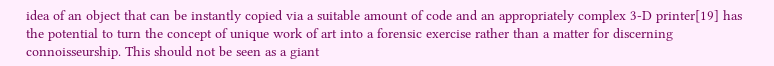idea of an object that can be instantly copied via a suitable amount of code and an appropriately complex 3-D printer[19] has the potential to turn the concept of unique work of art into a forensic exercise rather than a matter for discerning connoisseurship. This should not be seen as a giant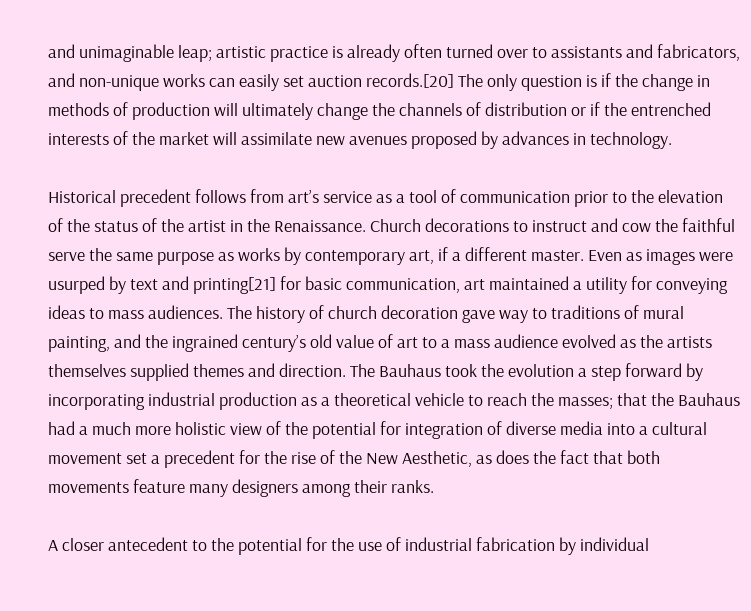and unimaginable leap; artistic practice is already often turned over to assistants and fabricators, and non-unique works can easily set auction records.[20] The only question is if the change in methods of production will ultimately change the channels of distribution or if the entrenched interests of the market will assimilate new avenues proposed by advances in technology.

Historical precedent follows from art’s service as a tool of communication prior to the elevation of the status of the artist in the Renaissance. Church decorations to instruct and cow the faithful serve the same purpose as works by contemporary art, if a different master. Even as images were usurped by text and printing[21] for basic communication, art maintained a utility for conveying ideas to mass audiences. The history of church decoration gave way to traditions of mural painting, and the ingrained century’s old value of art to a mass audience evolved as the artists themselves supplied themes and direction. The Bauhaus took the evolution a step forward by incorporating industrial production as a theoretical vehicle to reach the masses; that the Bauhaus had a much more holistic view of the potential for integration of diverse media into a cultural movement set a precedent for the rise of the New Aesthetic, as does the fact that both movements feature many designers among their ranks.

A closer antecedent to the potential for the use of industrial fabrication by individual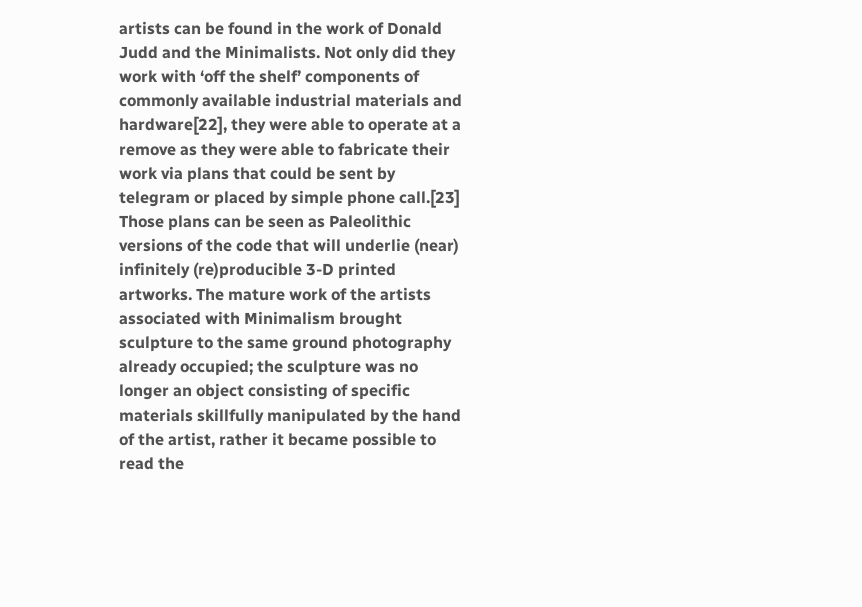artists can be found in the work of Donald Judd and the Minimalists. Not only did they work with ‘off the shelf’ components of commonly available industrial materials and hardware[22], they were able to operate at a remove as they were able to fabricate their work via plans that could be sent by telegram or placed by simple phone call.[23] Those plans can be seen as Paleolithic versions of the code that will underlie (near) infinitely (re)producible 3-D printed artworks. The mature work of the artists associated with Minimalism brought sculpture to the same ground photography already occupied; the sculpture was no longer an object consisting of specific materials skillfully manipulated by the hand of the artist, rather it became possible to read the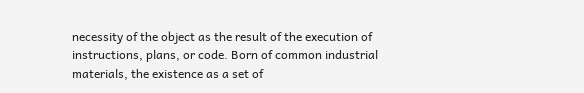necessity of the object as the result of the execution of instructions, plans, or code. Born of common industrial materials, the existence as a set of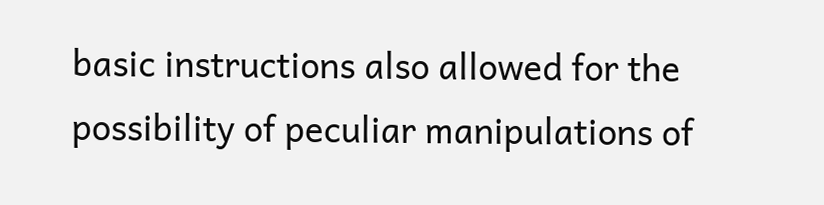basic instructions also allowed for the possibility of peculiar manipulations of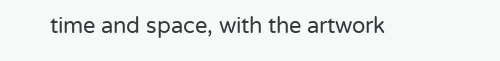time and space, with the artwork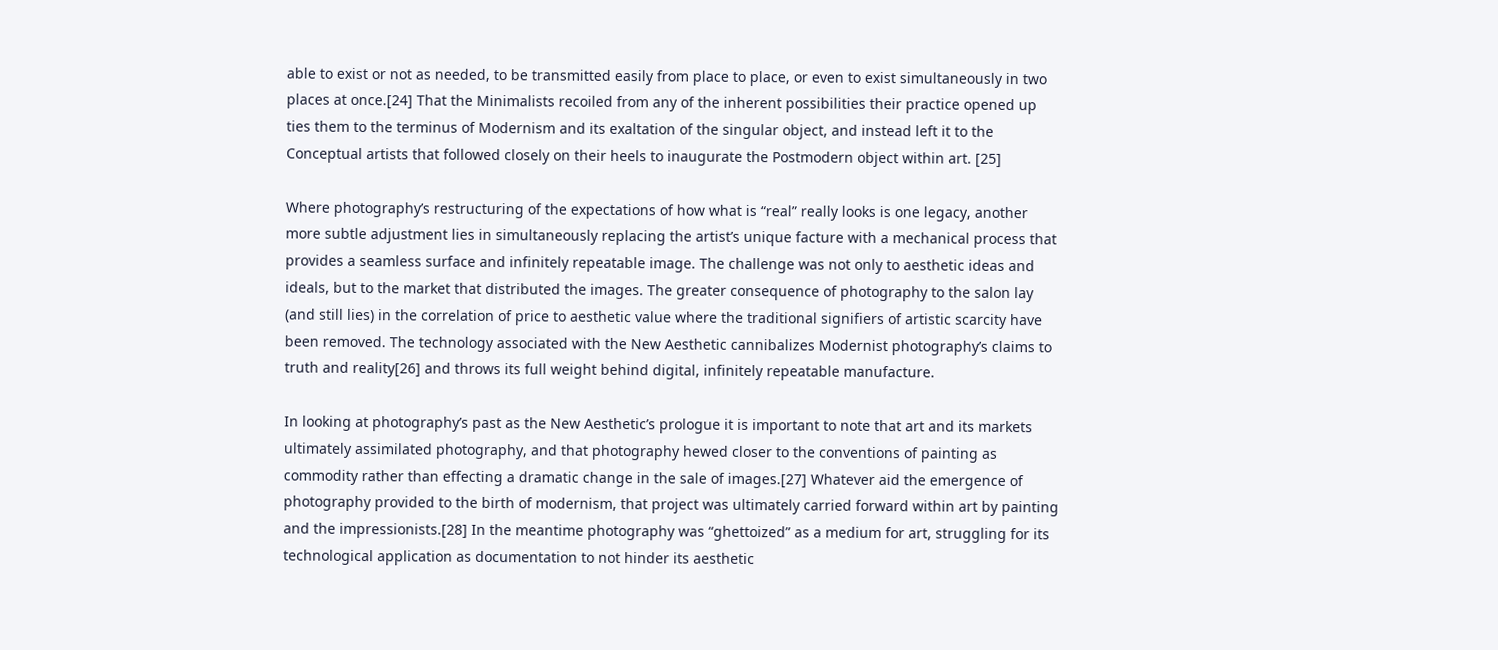able to exist or not as needed, to be transmitted easily from place to place, or even to exist simultaneously in two places at once.[24] That the Minimalists recoiled from any of the inherent possibilities their practice opened up ties them to the terminus of Modernism and its exaltation of the singular object, and instead left it to the Conceptual artists that followed closely on their heels to inaugurate the Postmodern object within art. [25]

Where photography’s restructuring of the expectations of how what is “real” really looks is one legacy, another more subtle adjustment lies in simultaneously replacing the artist’s unique facture with a mechanical process that provides a seamless surface and infinitely repeatable image. The challenge was not only to aesthetic ideas and ideals, but to the market that distributed the images. The greater consequence of photography to the salon lay (and still lies) in the correlation of price to aesthetic value where the traditional signifiers of artistic scarcity have been removed. The technology associated with the New Aesthetic cannibalizes Modernist photography’s claims to truth and reality[26] and throws its full weight behind digital, infinitely repeatable manufacture.

In looking at photography’s past as the New Aesthetic’s prologue it is important to note that art and its markets ultimately assimilated photography, and that photography hewed closer to the conventions of painting as commodity rather than effecting a dramatic change in the sale of images.[27] Whatever aid the emergence of photography provided to the birth of modernism, that project was ultimately carried forward within art by painting and the impressionists.[28] In the meantime photography was “ghettoized” as a medium for art, struggling for its technological application as documentation to not hinder its aesthetic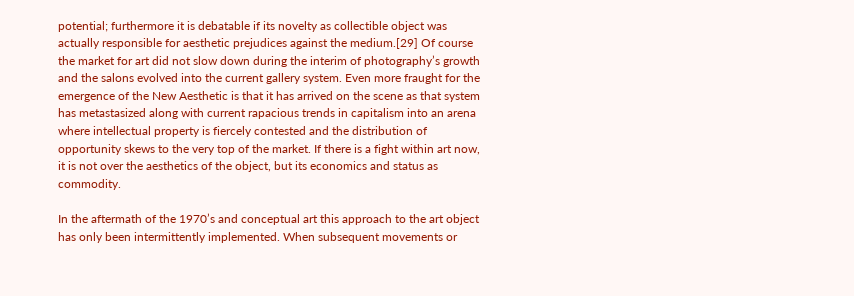potential; furthermore it is debatable if its novelty as collectible object was actually responsible for aesthetic prejudices against the medium.[29] Of course the market for art did not slow down during the interim of photography’s growth and the salons evolved into the current gallery system. Even more fraught for the emergence of the New Aesthetic is that it has arrived on the scene as that system has metastasized along with current rapacious trends in capitalism into an arena where intellectual property is fiercely contested and the distribution of opportunity skews to the very top of the market. If there is a fight within art now, it is not over the aesthetics of the object, but its economics and status as commodity.

In the aftermath of the 1970’s and conceptual art this approach to the art object has only been intermittently implemented. When subsequent movements or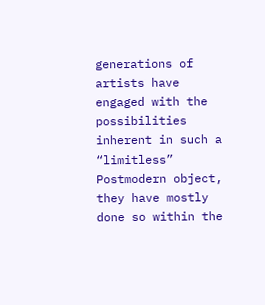generations of artists have engaged with the possibilities inherent in such a “limitless” Postmodern object, they have mostly done so within the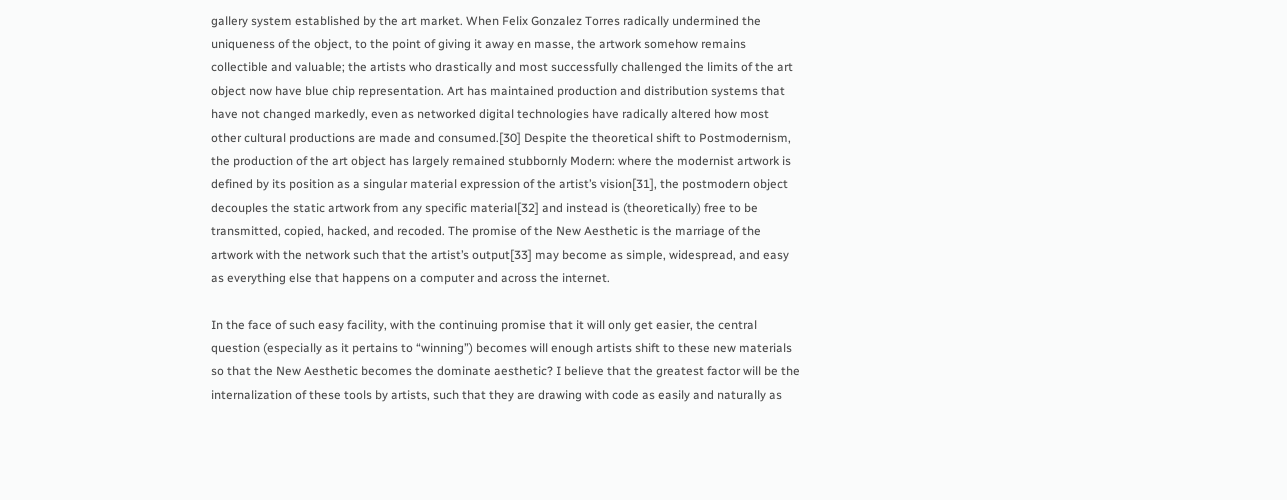gallery system established by the art market. When Felix Gonzalez Torres radically undermined the uniqueness of the object, to the point of giving it away en masse, the artwork somehow remains collectible and valuable; the artists who drastically and most successfully challenged the limits of the art object now have blue chip representation. Art has maintained production and distribution systems that have not changed markedly, even as networked digital technologies have radically altered how most other cultural productions are made and consumed.[30] Despite the theoretical shift to Postmodernism, the production of the art object has largely remained stubbornly Modern: where the modernist artwork is defined by its position as a singular material expression of the artist’s vision[31], the postmodern object decouples the static artwork from any specific material[32] and instead is (theoretically) free to be transmitted, copied, hacked, and recoded. The promise of the New Aesthetic is the marriage of the artwork with the network such that the artist’s output[33] may become as simple, widespread, and easy as everything else that happens on a computer and across the internet.

In the face of such easy facility, with the continuing promise that it will only get easier, the central question (especially as it pertains to “winning”) becomes will enough artists shift to these new materials so that the New Aesthetic becomes the dominate aesthetic? I believe that the greatest factor will be the internalization of these tools by artists, such that they are drawing with code as easily and naturally as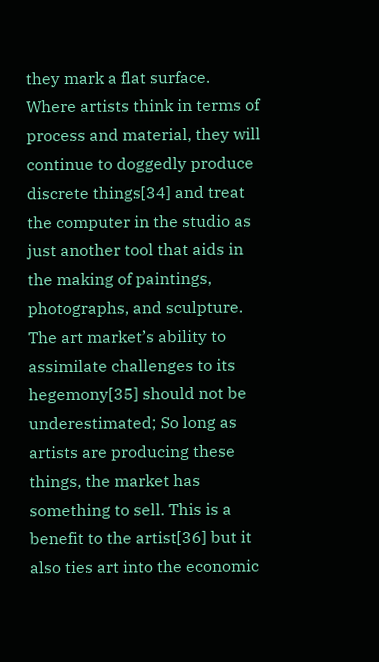they mark a flat surface. Where artists think in terms of process and material, they will continue to doggedly produce discrete things[34] and treat the computer in the studio as just another tool that aids in the making of paintings, photographs, and sculpture. The art market’s ability to assimilate challenges to its hegemony[35] should not be underestimated; So long as artists are producing these things, the market has something to sell. This is a benefit to the artist[36] but it also ties art into the economic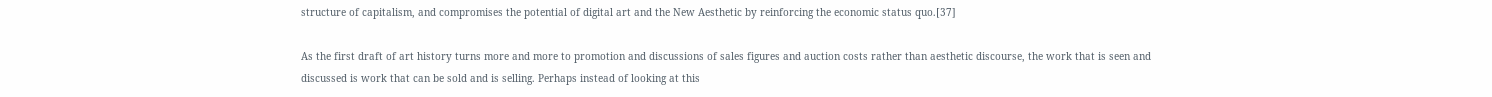structure of capitalism, and compromises the potential of digital art and the New Aesthetic by reinforcing the economic status quo.[37]

As the first draft of art history turns more and more to promotion and discussions of sales figures and auction costs rather than aesthetic discourse, the work that is seen and discussed is work that can be sold and is selling. Perhaps instead of looking at this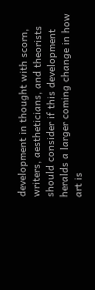development in thought with scorn, writers, aestheticians, and theorists should consider if this development heralds a larger coming change in how art is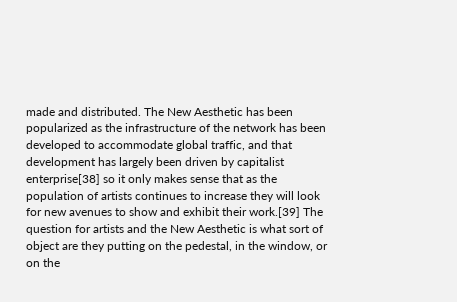made and distributed. The New Aesthetic has been popularized as the infrastructure of the network has been developed to accommodate global traffic, and that development has largely been driven by capitalist enterprise[38] so it only makes sense that as the population of artists continues to increase they will look for new avenues to show and exhibit their work.[39] The question for artists and the New Aesthetic is what sort of object are they putting on the pedestal, in the window, or on the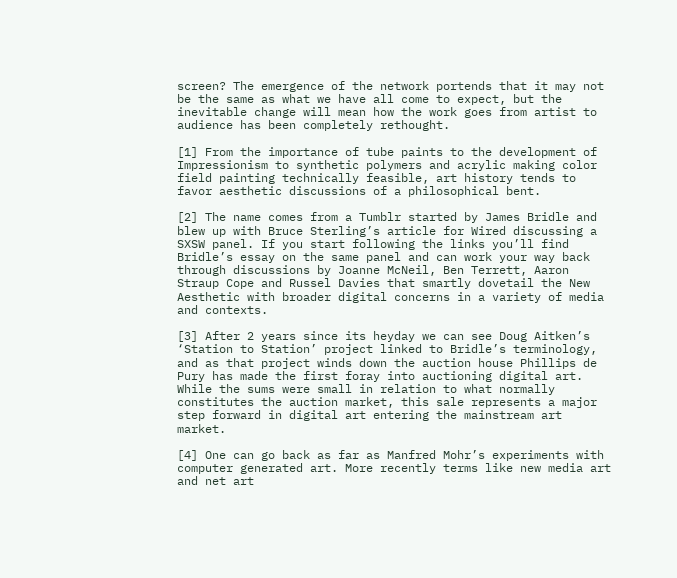screen? The emergence of the network portends that it may not be the same as what we have all come to expect, but the inevitable change will mean how the work goes from artist to audience has been completely rethought.

[1] From the importance of tube paints to the development of Impressionism to synthetic polymers and acrylic making color field painting technically feasible, art history tends to favor aesthetic discussions of a philosophical bent.

[2] The name comes from a Tumblr started by James Bridle and blew up with Bruce Sterling’s article for Wired discussing a SXSW panel. If you start following the links you’ll find Bridle’s essay on the same panel and can work your way back through discussions by Joanne McNeil, Ben Terrett, Aaron Straup Cope and Russel Davies that smartly dovetail the New Aesthetic with broader digital concerns in a variety of media and contexts.

[3] After 2 years since its heyday we can see Doug Aitken’s ‘Station to Station’ project linked to Bridle’s terminology, and as that project winds down the auction house Phillips de Pury has made the first foray into auctioning digital art. While the sums were small in relation to what normally constitutes the auction market, this sale represents a major step forward in digital art entering the mainstream art market.

[4] One can go back as far as Manfred Mohr’s experiments with computer generated art. More recently terms like new media art and net art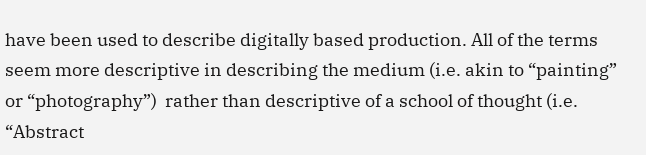have been used to describe digitally based production. All of the terms seem more descriptive in describing the medium (i.e. akin to “painting” or “photography”)  rather than descriptive of a school of thought (i.e. “Abstract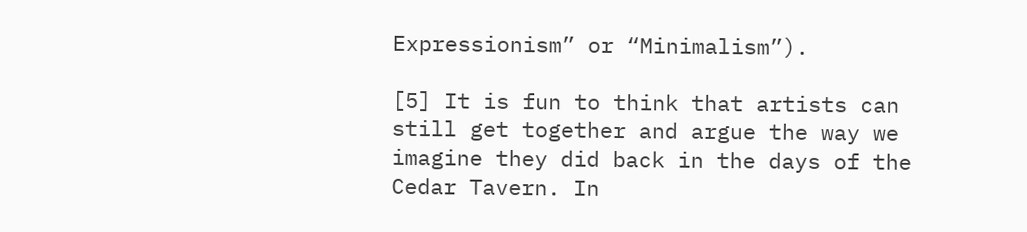Expressionism” or “Minimalism”).

[5] It is fun to think that artists can still get together and argue the way we imagine they did back in the days of the Cedar Tavern. In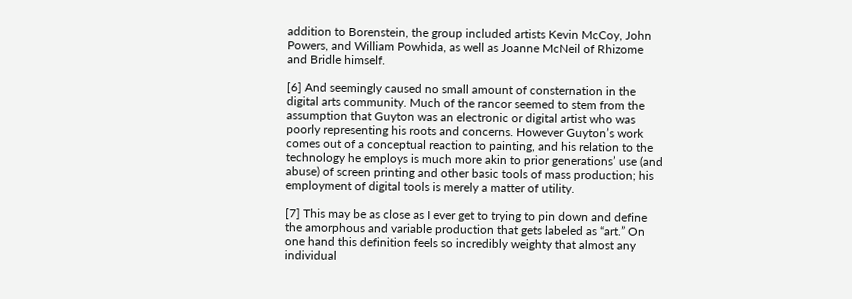addition to Borenstein, the group included artists Kevin McCoy, John Powers, and William Powhida, as well as Joanne McNeil of Rhizome and Bridle himself.

[6] And seemingly caused no small amount of consternation in the digital arts community. Much of the rancor seemed to stem from the assumption that Guyton was an electronic or digital artist who was poorly representing his roots and concerns. However Guyton’s work comes out of a conceptual reaction to painting, and his relation to the technology he employs is much more akin to prior generations’ use (and abuse) of screen printing and other basic tools of mass production; his employment of digital tools is merely a matter of utility.

[7] This may be as close as I ever get to trying to pin down and define the amorphous and variable production that gets labeled as “art.” On one hand this definition feels so incredibly weighty that almost any individual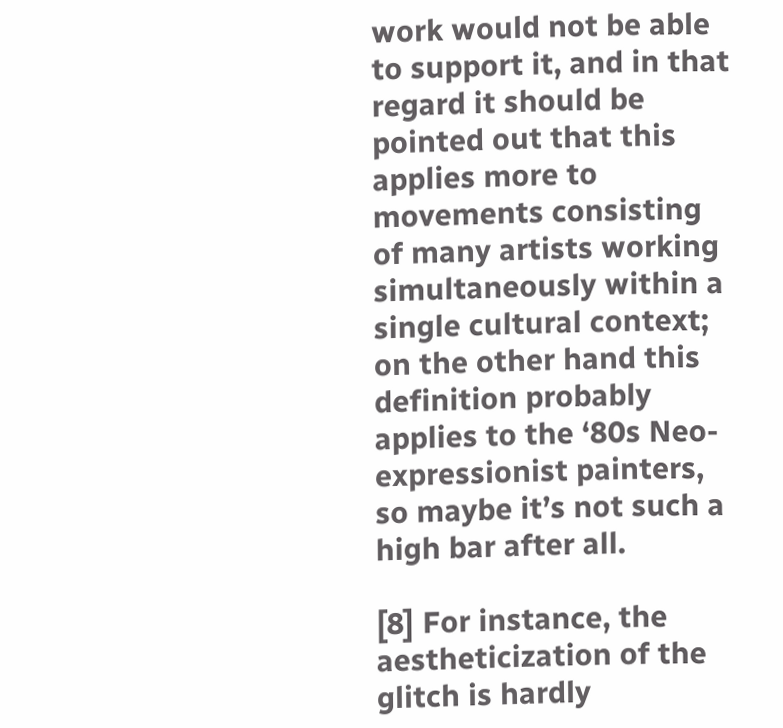work would not be able to support it, and in that regard it should be pointed out that this applies more to movements consisting of many artists working simultaneously within a single cultural context; on the other hand this definition probably applies to the ‘80s Neo-expressionist painters, so maybe it’s not such a high bar after all.

[8] For instance, the aestheticization of the glitch is hardly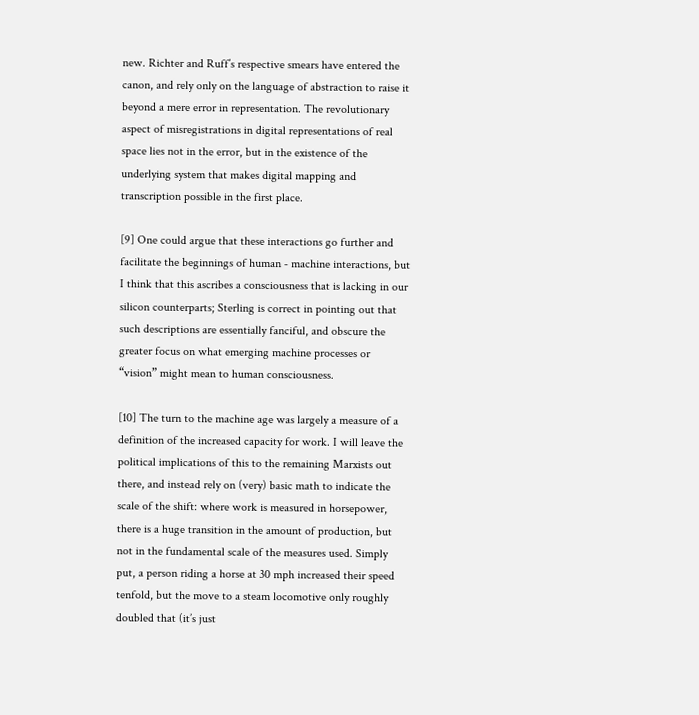new. Richter and Ruff’s respective smears have entered the canon, and rely only on the language of abstraction to raise it beyond a mere error in representation. The revolutionary aspect of misregistrations in digital representations of real space lies not in the error, but in the existence of the underlying system that makes digital mapping and transcription possible in the first place.

[9] One could argue that these interactions go further and facilitate the beginnings of human ‑ machine interactions, but I think that this ascribes a consciousness that is lacking in our silicon counterparts; Sterling is correct in pointing out that such descriptions are essentially fanciful, and obscure the greater focus on what emerging machine processes or “vision” might mean to human consciousness.

[10] The turn to the machine age was largely a measure of a definition of the increased capacity for work. I will leave the political implications of this to the remaining Marxists out there, and instead rely on (very) basic math to indicate the scale of the shift: where work is measured in horsepower, there is a huge transition in the amount of production, but not in the fundamental scale of the measures used. Simply put, a person riding a horse at 30 mph increased their speed tenfold, but the move to a steam locomotive only roughly doubled that (it’s just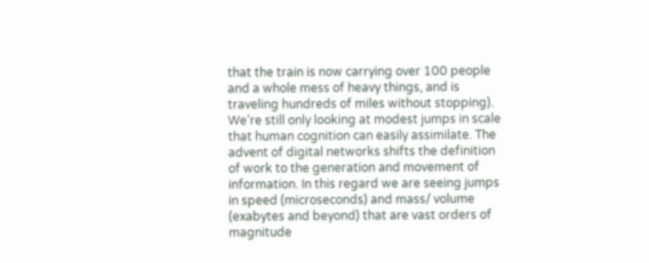that the train is now carrying over 100 people and a whole mess of heavy things, and is traveling hundreds of miles without stopping). We’re still only looking at modest jumps in scale that human cognition can easily assimilate. The advent of digital networks shifts the definition of work to the generation and movement of information. In this regard we are seeing jumps in speed (microseconds) and mass/ volume (exabytes and beyond) that are vast orders of magnitude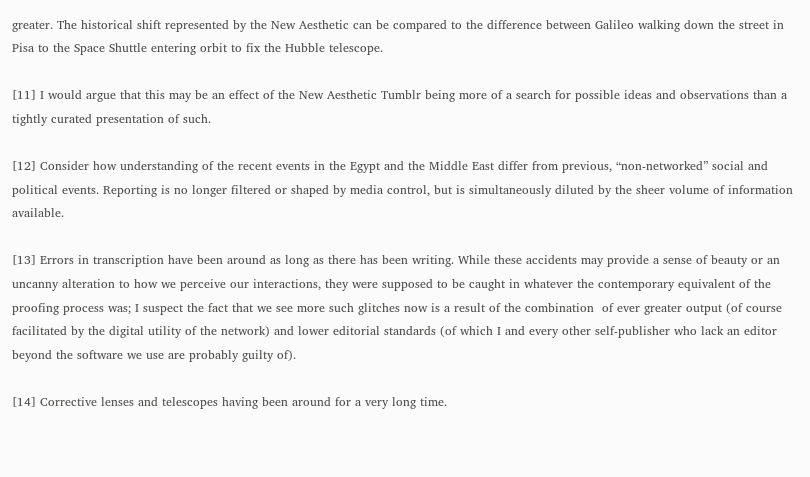greater. The historical shift represented by the New Aesthetic can be compared to the difference between Galileo walking down the street in Pisa to the Space Shuttle entering orbit to fix the Hubble telescope.

[11] I would argue that this may be an effect of the New Aesthetic Tumblr being more of a search for possible ideas and observations than a tightly curated presentation of such.

[12] Consider how understanding of the recent events in the Egypt and the Middle East differ from previous, “non-networked” social and political events. Reporting is no longer filtered or shaped by media control, but is simultaneously diluted by the sheer volume of information available.

[13] Errors in transcription have been around as long as there has been writing. While these accidents may provide a sense of beauty or an uncanny alteration to how we perceive our interactions, they were supposed to be caught in whatever the contemporary equivalent of the proofing process was; I suspect the fact that we see more such glitches now is a result of the combination  of ever greater output (of course facilitated by the digital utility of the network) and lower editorial standards (of which I and every other self-publisher who lack an editor beyond the software we use are probably guilty of).

[14] Corrective lenses and telescopes having been around for a very long time.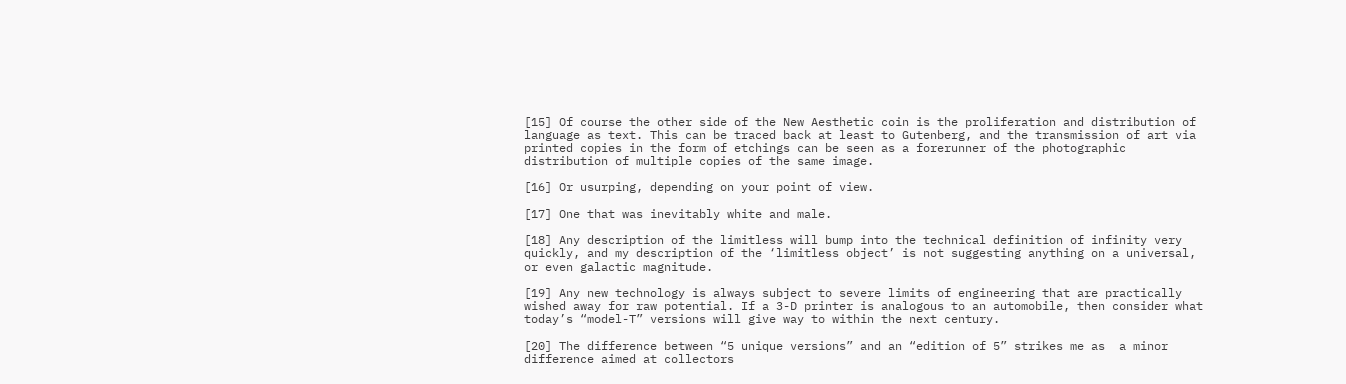[15] Of course the other side of the New Aesthetic coin is the proliferation and distribution of language as text. This can be traced back at least to Gutenberg, and the transmission of art via printed copies in the form of etchings can be seen as a forerunner of the photographic distribution of multiple copies of the same image.

[16] Or usurping, depending on your point of view.

[17] One that was inevitably white and male.

[18] Any description of the limitless will bump into the technical definition of infinity very quickly, and my description of the ‘limitless object’ is not suggesting anything on a universal, or even galactic magnitude.

[19] Any new technology is always subject to severe limits of engineering that are practically wished away for raw potential. If a 3-D printer is analogous to an automobile, then consider what today’s “model-T” versions will give way to within the next century.

[20] The difference between “5 unique versions” and an “edition of 5” strikes me as  a minor difference aimed at collectors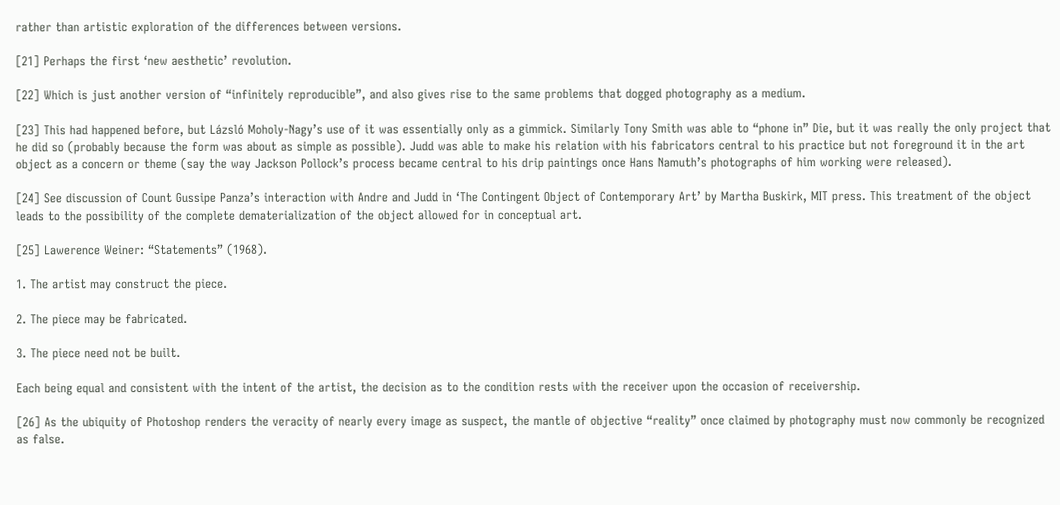rather than artistic exploration of the differences between versions.

[21] Perhaps the first ‘new aesthetic’ revolution.

[22] Which is just another version of “infinitely reproducible”, and also gives rise to the same problems that dogged photography as a medium.

[23] This had happened before, but Lázsló Moholy-Nagy’s use of it was essentially only as a gimmick. Similarly Tony Smith was able to “phone in” Die, but it was really the only project that he did so (probably because the form was about as simple as possible). Judd was able to make his relation with his fabricators central to his practice but not foreground it in the art object as a concern or theme (say the way Jackson Pollock’s process became central to his drip paintings once Hans Namuth’s photographs of him working were released).

[24] See discussion of Count Gussipe Panza’s interaction with Andre and Judd in ‘The Contingent Object of Contemporary Art’ by Martha Buskirk, MIT press. This treatment of the object leads to the possibility of the complete dematerialization of the object allowed for in conceptual art.

[25] Lawerence Weiner: “Statements” (1968).

1. The artist may construct the piece.

2. The piece may be fabricated.

3. The piece need not be built.

Each being equal and consistent with the intent of the artist, the decision as to the condition rests with the receiver upon the occasion of receivership.

[26] As the ubiquity of Photoshop renders the veracity of nearly every image as suspect, the mantle of objective “reality” once claimed by photography must now commonly be recognized as false.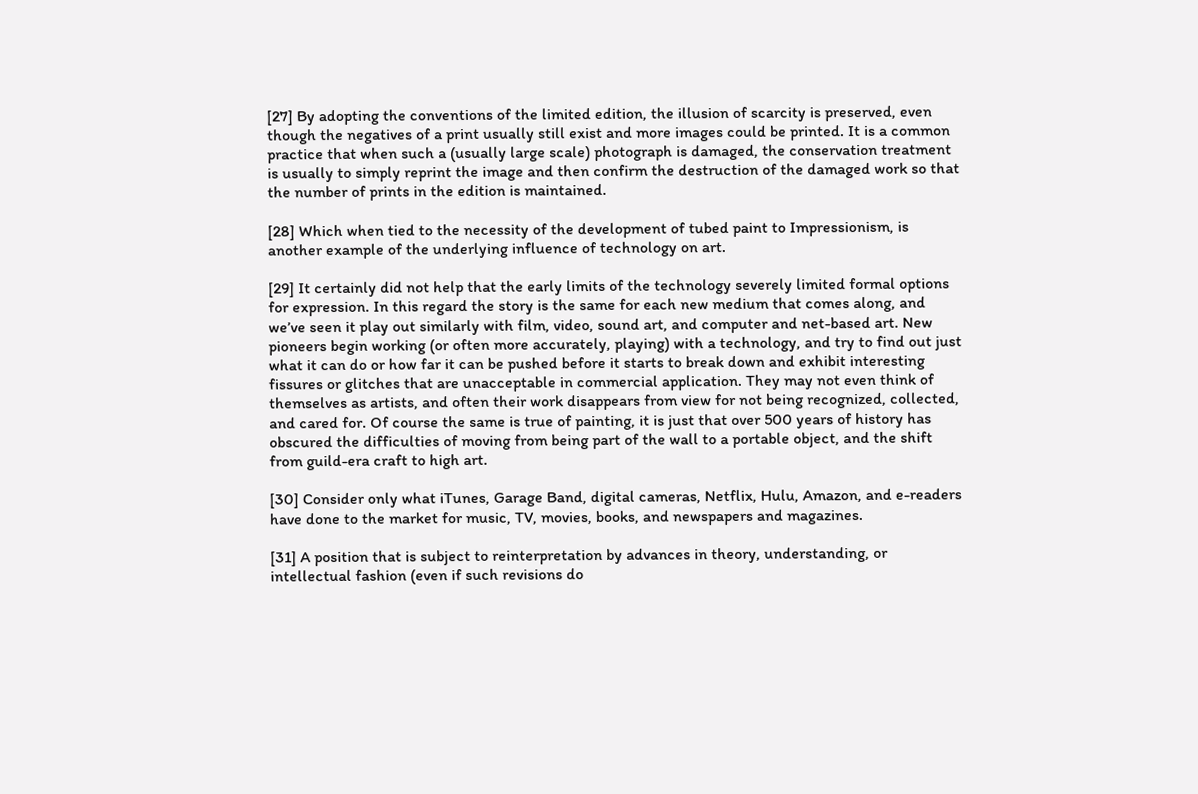[27] By adopting the conventions of the limited edition, the illusion of scarcity is preserved, even though the negatives of a print usually still exist and more images could be printed. It is a common practice that when such a (usually large scale) photograph is damaged, the conservation treatment is usually to simply reprint the image and then confirm the destruction of the damaged work so that the number of prints in the edition is maintained.

[28] Which when tied to the necessity of the development of tubed paint to Impressionism, is another example of the underlying influence of technology on art.

[29] It certainly did not help that the early limits of the technology severely limited formal options for expression. In this regard the story is the same for each new medium that comes along, and we’ve seen it play out similarly with film, video, sound art, and computer and net-based art. New pioneers begin working (or often more accurately, playing) with a technology, and try to find out just what it can do or how far it can be pushed before it starts to break down and exhibit interesting fissures or glitches that are unacceptable in commercial application. They may not even think of themselves as artists, and often their work disappears from view for not being recognized, collected, and cared for. Of course the same is true of painting, it is just that over 500 years of history has obscured the difficulties of moving from being part of the wall to a portable object, and the shift from guild-era craft to high art.

[30] Consider only what iTunes, Garage Band, digital cameras, Netflix, Hulu, Amazon, and e-readers have done to the market for music, TV, movies, books, and newspapers and magazines.

[31] A position that is subject to reinterpretation by advances in theory, understanding, or intellectual fashion (even if such revisions do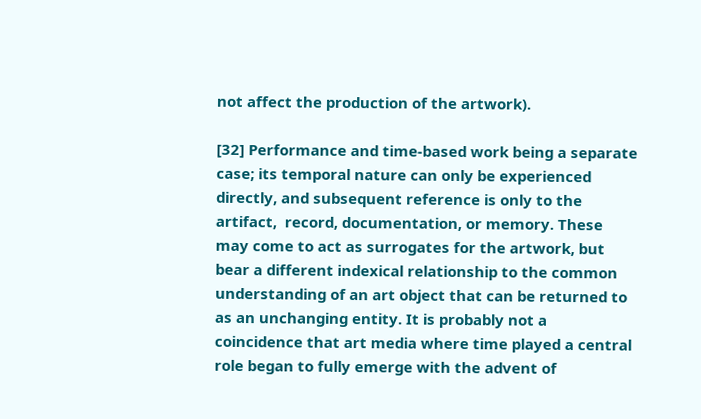not affect the production of the artwork).

[32] Performance and time-based work being a separate case; its temporal nature can only be experienced directly, and subsequent reference is only to the artifact,  record, documentation, or memory. These may come to act as surrogates for the artwork, but bear a different indexical relationship to the common understanding of an art object that can be returned to as an unchanging entity. It is probably not a coincidence that art media where time played a central role began to fully emerge with the advent of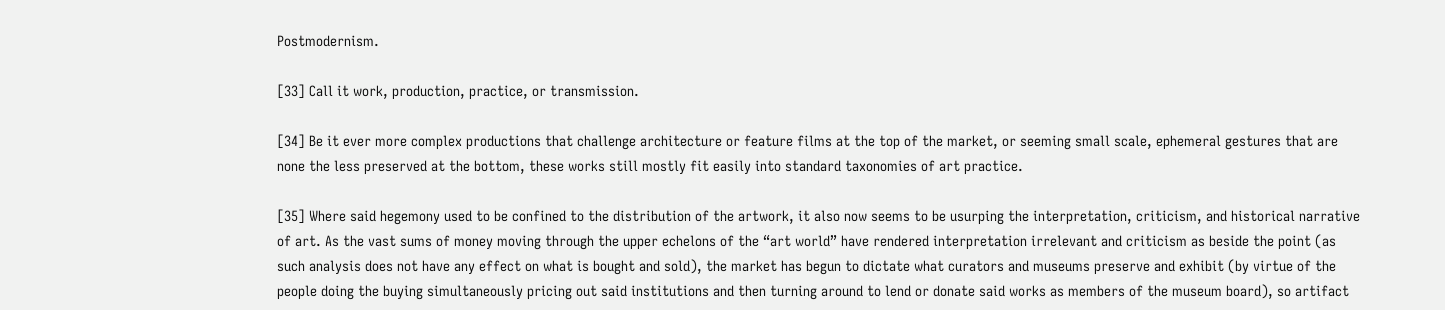Postmodernism.

[33] Call it work, production, practice, or transmission.

[34] Be it ever more complex productions that challenge architecture or feature films at the top of the market, or seeming small scale, ephemeral gestures that are none the less preserved at the bottom, these works still mostly fit easily into standard taxonomies of art practice.

[35] Where said hegemony used to be confined to the distribution of the artwork, it also now seems to be usurping the interpretation, criticism, and historical narrative of art. As the vast sums of money moving through the upper echelons of the “art world” have rendered interpretation irrelevant and criticism as beside the point (as such analysis does not have any effect on what is bought and sold), the market has begun to dictate what curators and museums preserve and exhibit (by virtue of the people doing the buying simultaneously pricing out said institutions and then turning around to lend or donate said works as members of the museum board), so artifact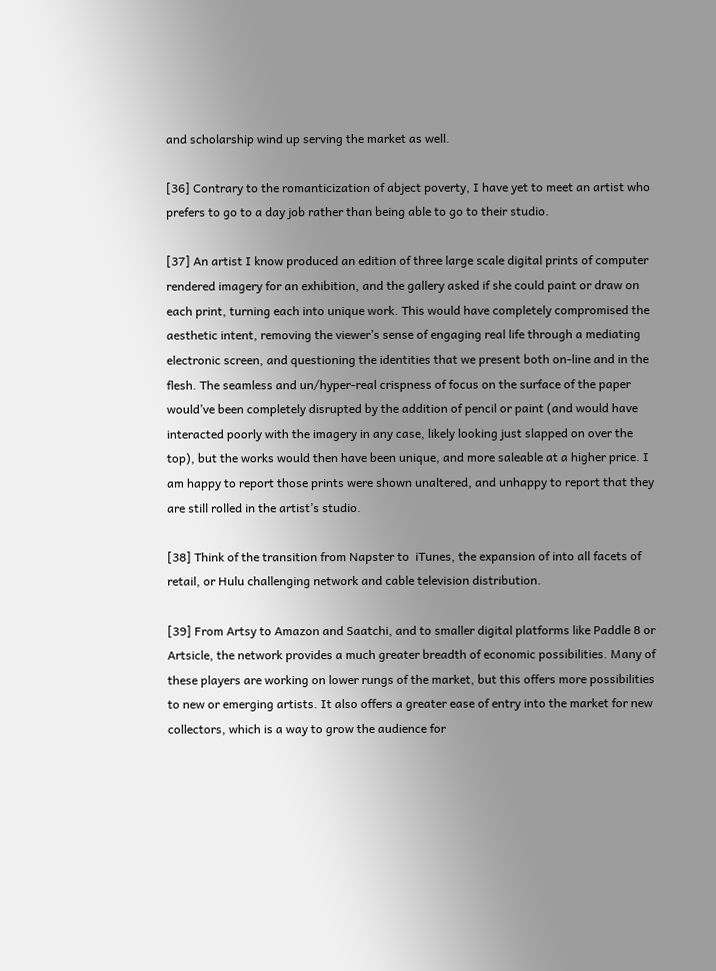and scholarship wind up serving the market as well.

[36] Contrary to the romanticization of abject poverty, I have yet to meet an artist who prefers to go to a day job rather than being able to go to their studio.

[37] An artist I know produced an edition of three large scale digital prints of computer rendered imagery for an exhibition, and the gallery asked if she could paint or draw on each print, turning each into unique work. This would have completely compromised the aesthetic intent, removing the viewer’s sense of engaging real life through a mediating electronic screen, and questioning the identities that we present both on-line and in the flesh. The seamless and un/hyper-real crispness of focus on the surface of the paper would’ve been completely disrupted by the addition of pencil or paint (and would have interacted poorly with the imagery in any case, likely looking just slapped on over the top), but the works would then have been unique, and more saleable at a higher price. I am happy to report those prints were shown unaltered, and unhappy to report that they are still rolled in the artist’s studio.

[38] Think of the transition from Napster to  iTunes, the expansion of into all facets of retail, or Hulu challenging network and cable television distribution.

[39] From Artsy to Amazon and Saatchi, and to smaller digital platforms like Paddle 8 or Artsicle, the network provides a much greater breadth of economic possibilities. Many of these players are working on lower rungs of the market, but this offers more possibilities to new or emerging artists. It also offers a greater ease of entry into the market for new collectors, which is a way to grow the audience for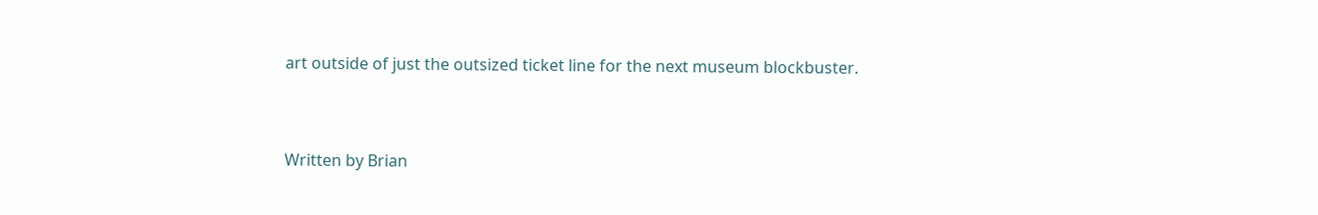art outside of just the outsized ticket line for the next museum blockbuster.


Written by Brian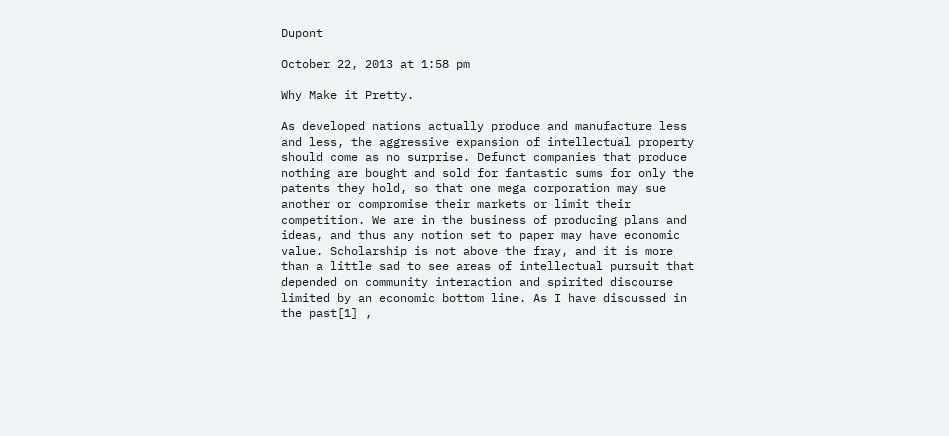Dupont

October 22, 2013 at 1:58 pm

Why Make it Pretty.

As developed nations actually produce and manufacture less and less, the aggressive expansion of intellectual property should come as no surprise. Defunct companies that produce nothing are bought and sold for fantastic sums for only the patents they hold, so that one mega corporation may sue another or compromise their markets or limit their competition. We are in the business of producing plans and ideas, and thus any notion set to paper may have economic value. Scholarship is not above the fray, and it is more than a little sad to see areas of intellectual pursuit that depended on community interaction and spirited discourse limited by an economic bottom line. As I have discussed in the past[1] ,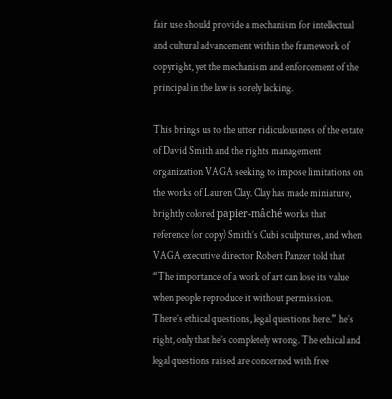fair use should provide a mechanism for intellectual and cultural advancement within the framework of copyright, yet the mechanism and enforcement of the principal in the law is sorely lacking.

This brings us to the utter ridiculousness of the estate of David Smith and the rights management organization VAGA seeking to impose limitations on the works of Lauren Clay. Clay has made miniature, brightly colored papier-mâché works that reference (or copy) Smith’s Cubi sculptures, and when VAGA executive director Robert Panzer told that “The importance of a work of art can lose its value when people reproduce it without permission. There’s ethical questions, legal questions here.” he’s right, only that he’s completely wrong. The ethical and legal questions raised are concerned with free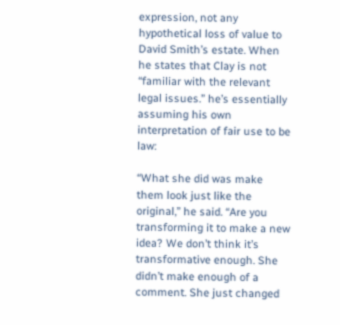expression, not any hypothetical loss of value to David Smith’s estate. When he states that Clay is not “familiar with the relevant legal issues.” he’s essentially assuming his own interpretation of fair use to be law:

“What she did was make them look just like the original,” he said. “Are you transforming it to make a new idea? We don’t think it’s transformative enough. She didn’t make enough of a comment. She just changed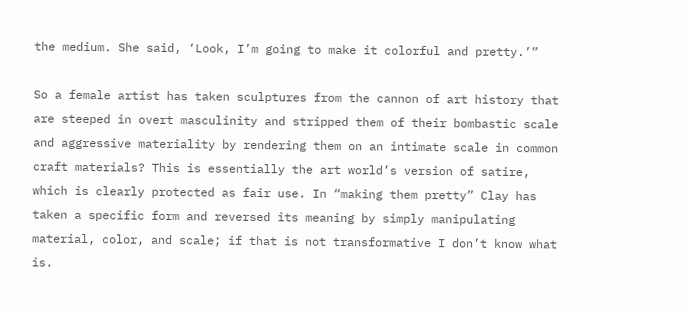the medium. She said, ‘Look, I’m going to make it colorful and pretty.’”

So a female artist has taken sculptures from the cannon of art history that are steeped in overt masculinity and stripped them of their bombastic scale and aggressive materiality by rendering them on an intimate scale in common craft materials? This is essentially the art world’s version of satire, which is clearly protected as fair use. In “making them pretty” Clay has taken a specific form and reversed its meaning by simply manipulating material, color, and scale; if that is not transformative I don’t know what is.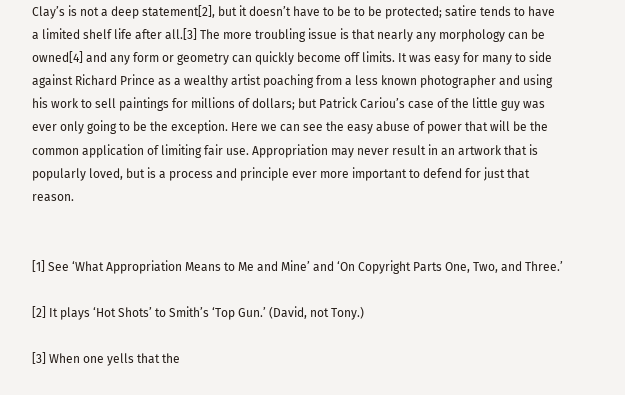Clay’s is not a deep statement[2], but it doesn’t have to be to be protected; satire tends to have a limited shelf life after all.[3] The more troubling issue is that nearly any morphology can be owned[4] and any form or geometry can quickly become off limits. It was easy for many to side against Richard Prince as a wealthy artist poaching from a less known photographer and using his work to sell paintings for millions of dollars; but Patrick Cariou’s case of the little guy was ever only going to be the exception. Here we can see the easy abuse of power that will be the common application of limiting fair use. Appropriation may never result in an artwork that is popularly loved, but is a process and principle ever more important to defend for just that reason.


[1] See ‘What Appropriation Means to Me and Mine’ and ‘On Copyright Parts One, Two, and Three.’

[2] It plays ‘Hot Shots’ to Smith’s ‘Top Gun.’ (David, not Tony.)

[3] When one yells that the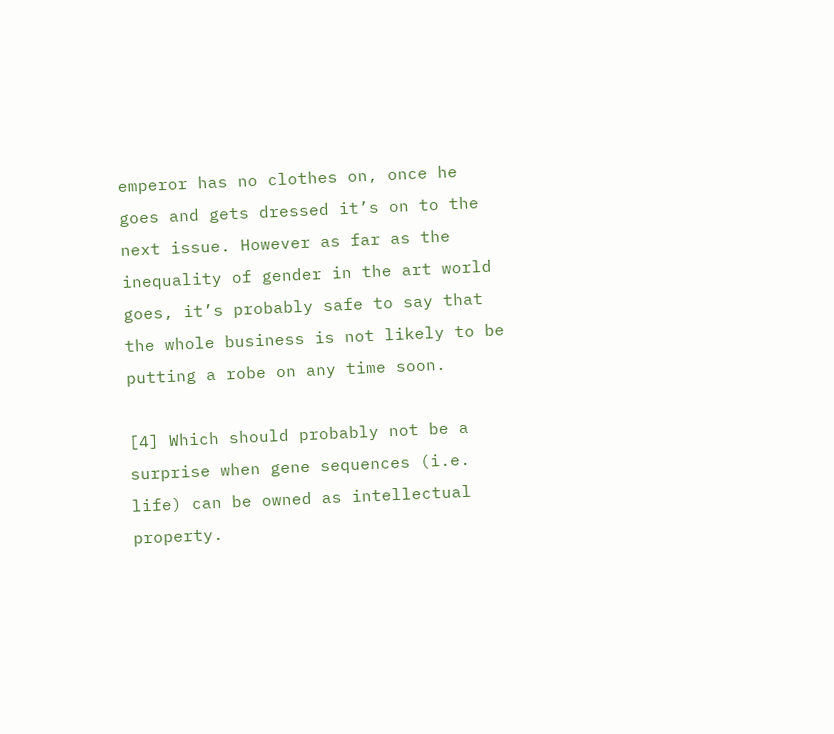emperor has no clothes on, once he goes and gets dressed it’s on to the next issue. However as far as the inequality of gender in the art world goes, it’s probably safe to say that the whole business is not likely to be putting a robe on any time soon.

[4] Which should probably not be a surprise when gene sequences (i.e. life) can be owned as intellectual property.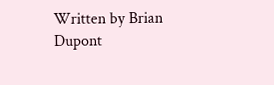Written by Brian Dupont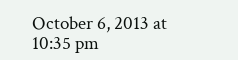October 6, 2013 at 10:35 pm